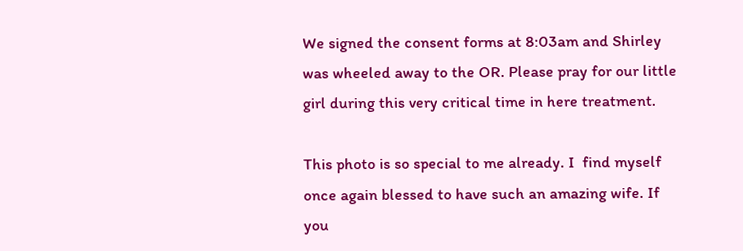We signed the consent forms at 8:03am and Shirley was wheeled away to the OR. Please pray for our little girl during this very critical time in here treatment.

This photo is so special to me already. I  find myself once again blessed to have such an amazing wife. If you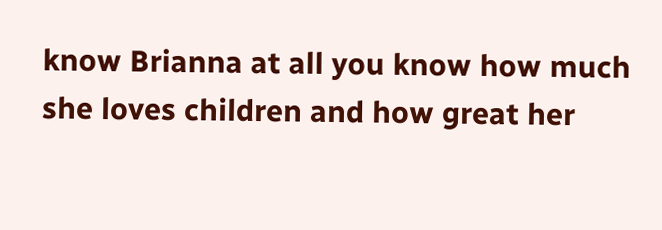know Brianna at all you know how much she loves children and how great her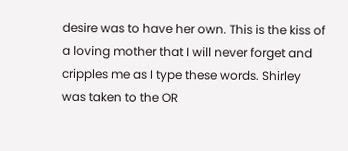desire was to have her own. This is the kiss of a loving mother that I will never forget and cripples me as I type these words. Shirley was taken to the OR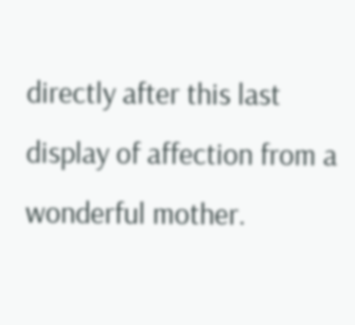directly after this last display of affection from a wonderful mother.